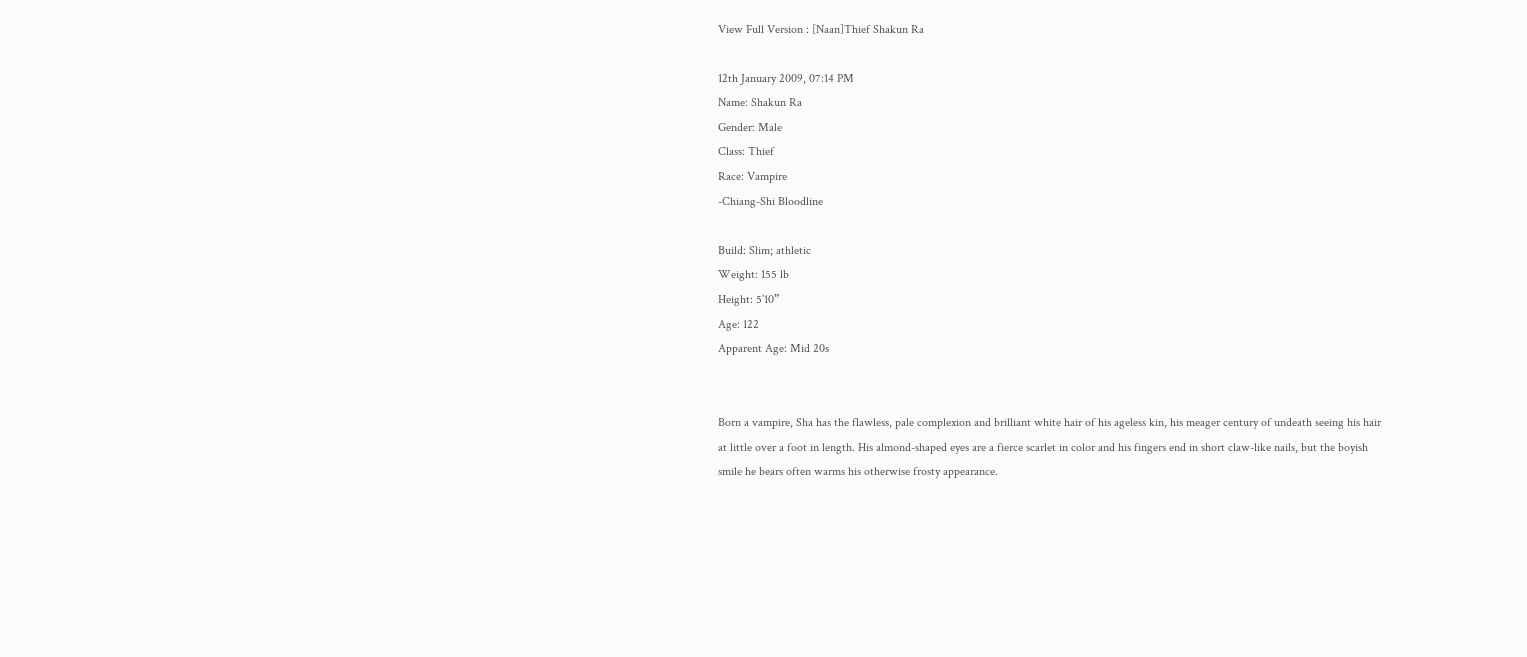View Full Version : [Naan]Thief Shakun Ra

12th January 2009, 07:14 PM
Name: Shakun Ra
Gender: Male
Class: Thief
Race: Vampire
-Chiang-Shi Bloodline

Build: Slim; athletic
Weight: 155 lb
Height: 5’10”
Age: 122
Apparent Age: Mid 20s


Born a vampire, Sha has the flawless, pale complexion and brilliant white hair of his ageless kin, his meager century of undeath seeing his hair at little over a foot in length. His almond-shaped eyes are a fierce scarlet in color and his fingers end in short claw-like nails, but the boyish smile he bears often warms his otherwise frosty appearance.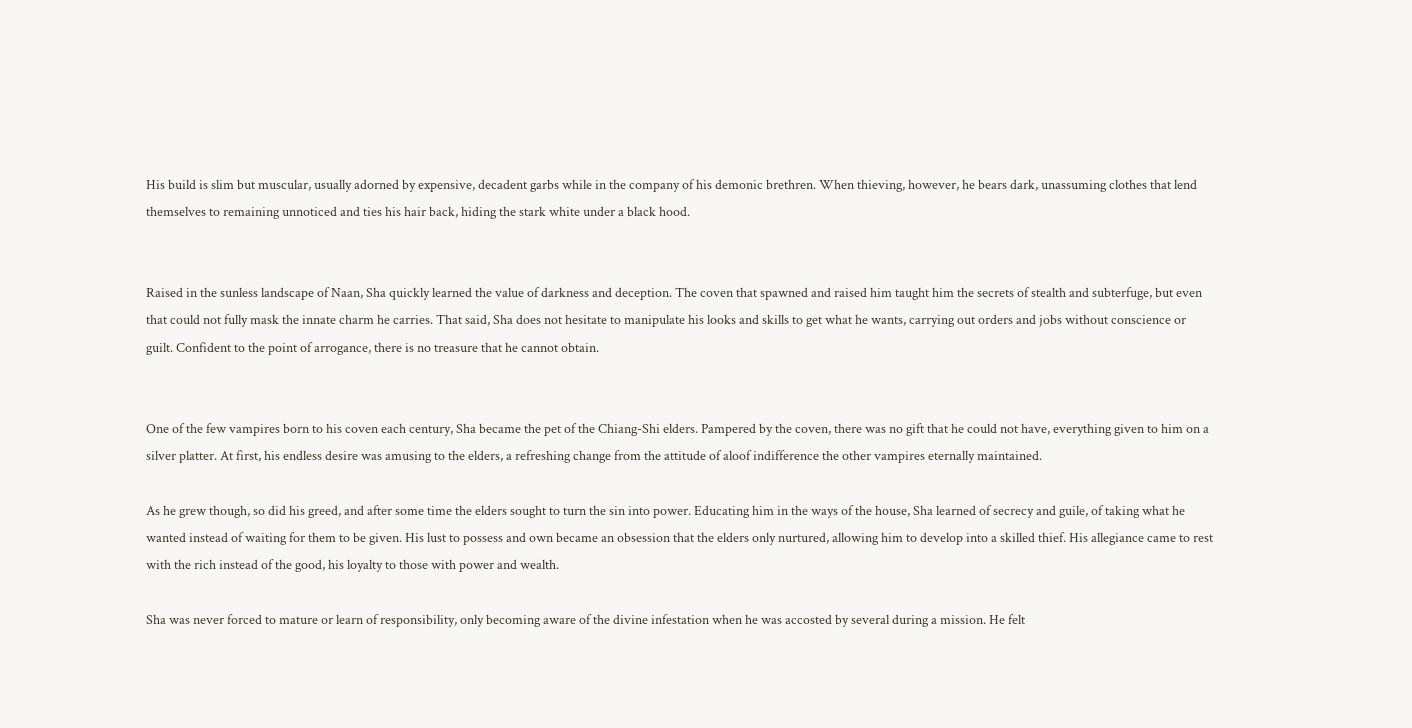His build is slim but muscular, usually adorned by expensive, decadent garbs while in the company of his demonic brethren. When thieving, however, he bears dark, unassuming clothes that lend themselves to remaining unnoticed and ties his hair back, hiding the stark white under a black hood.


Raised in the sunless landscape of Naan, Sha quickly learned the value of darkness and deception. The coven that spawned and raised him taught him the secrets of stealth and subterfuge, but even that could not fully mask the innate charm he carries. That said, Sha does not hesitate to manipulate his looks and skills to get what he wants, carrying out orders and jobs without conscience or guilt. Confident to the point of arrogance, there is no treasure that he cannot obtain.


One of the few vampires born to his coven each century, Sha became the pet of the Chiang-Shi elders. Pampered by the coven, there was no gift that he could not have, everything given to him on a silver platter. At first, his endless desire was amusing to the elders, a refreshing change from the attitude of aloof indifference the other vampires eternally maintained.

As he grew though, so did his greed, and after some time the elders sought to turn the sin into power. Educating him in the ways of the house, Sha learned of secrecy and guile, of taking what he wanted instead of waiting for them to be given. His lust to possess and own became an obsession that the elders only nurtured, allowing him to develop into a skilled thief. His allegiance came to rest with the rich instead of the good, his loyalty to those with power and wealth.

Sha was never forced to mature or learn of responsibility, only becoming aware of the divine infestation when he was accosted by several during a mission. He felt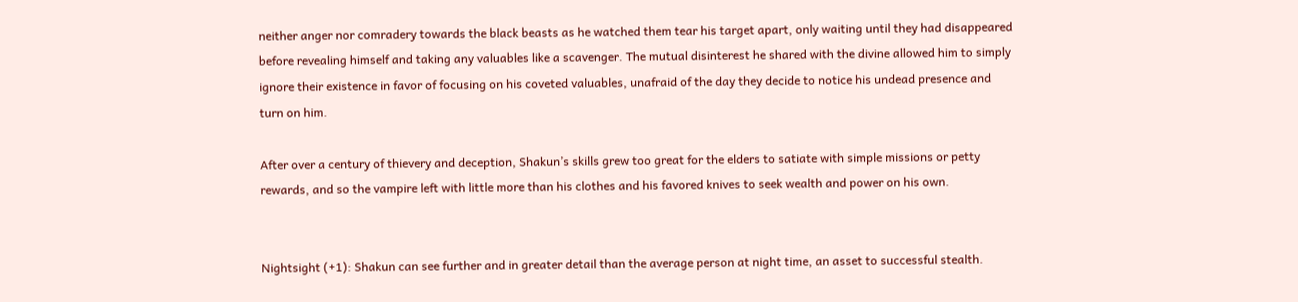neither anger nor comradery towards the black beasts as he watched them tear his target apart, only waiting until they had disappeared before revealing himself and taking any valuables like a scavenger. The mutual disinterest he shared with the divine allowed him to simply ignore their existence in favor of focusing on his coveted valuables, unafraid of the day they decide to notice his undead presence and turn on him.

After over a century of thievery and deception, Shakun’s skills grew too great for the elders to satiate with simple missions or petty rewards, and so the vampire left with little more than his clothes and his favored knives to seek wealth and power on his own.


Nightsight (+1): Shakun can see further and in greater detail than the average person at night time, an asset to successful stealth.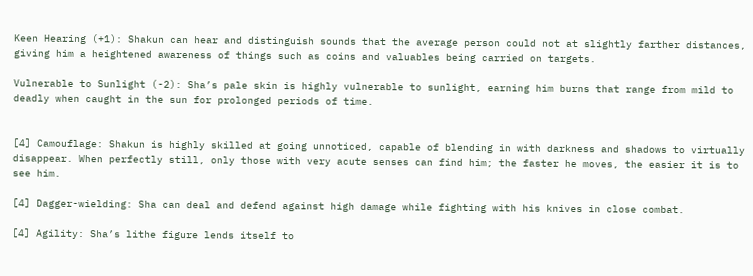Keen Hearing (+1): Shakun can hear and distinguish sounds that the average person could not at slightly farther distances, giving him a heightened awareness of things such as coins and valuables being carried on targets.

Vulnerable to Sunlight (-2): Sha’s pale skin is highly vulnerable to sunlight, earning him burns that range from mild to deadly when caught in the sun for prolonged periods of time.


[4] Camouflage: Shakun is highly skilled at going unnoticed, capable of blending in with darkness and shadows to virtually disappear. When perfectly still, only those with very acute senses can find him; the faster he moves, the easier it is to see him.

[4] Dagger-wielding: Sha can deal and defend against high damage while fighting with his knives in close combat.

[4] Agility: Sha’s lithe figure lends itself to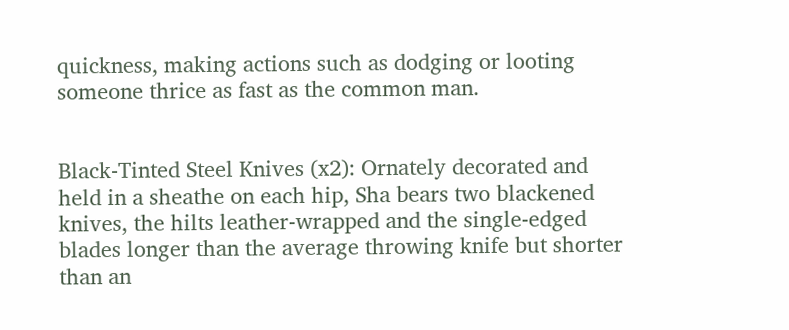quickness, making actions such as dodging or looting someone thrice as fast as the common man.


Black-Tinted Steel Knives (x2): Ornately decorated and held in a sheathe on each hip, Sha bears two blackened knives, the hilts leather-wrapped and the single-edged blades longer than the average throwing knife but shorter than an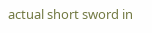actual short sword in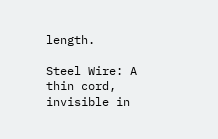length.

Steel Wire: A thin cord, invisible in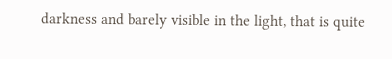darkness and barely visible in the light, that is quite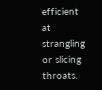efficient at strangling or slicing throats.